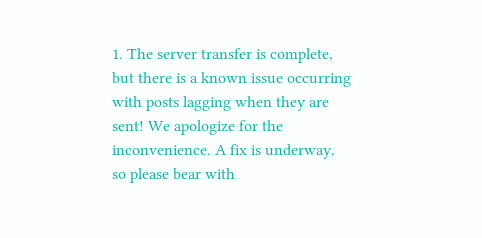1. The server transfer is complete, but there is a known issue occurring with posts lagging when they are sent! We apologize for the inconvenience. A fix is underway, so please bear with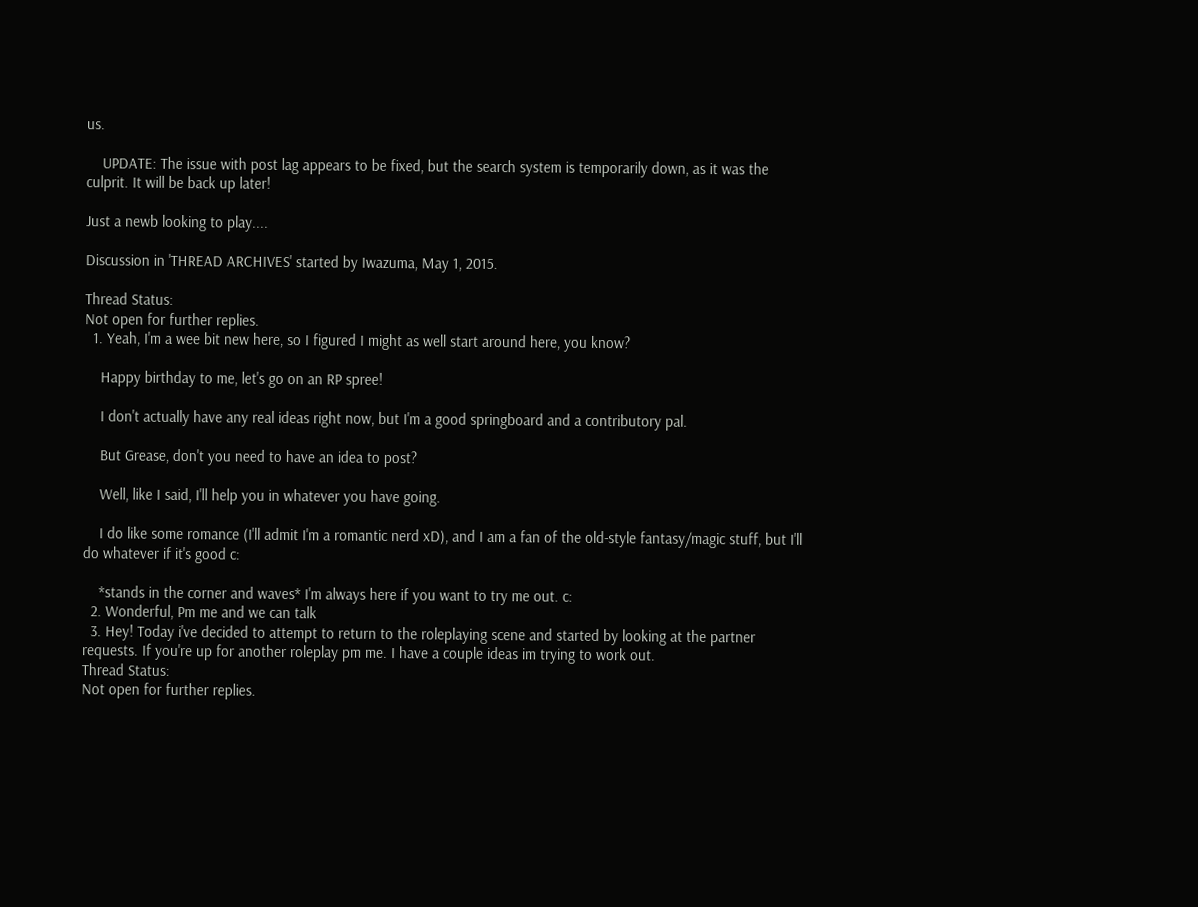us.

    UPDATE: The issue with post lag appears to be fixed, but the search system is temporarily down, as it was the culprit. It will be back up later!

Just a newb looking to play....

Discussion in 'THREAD ARCHIVES' started by Iwazuma, May 1, 2015.

Thread Status:
Not open for further replies.
  1. Yeah, I'm a wee bit new here, so I figured I might as well start around here, you know?

    Happy birthday to me, let's go on an RP spree!

    I don't actually have any real ideas right now, but I'm a good springboard and a contributory pal.

    But Grease, don't you need to have an idea to post?

    Well, like I said, I'll help you in whatever you have going.

    I do like some romance (I'll admit I'm a romantic nerd xD), and I am a fan of the old-style fantasy/magic stuff, but I'll do whatever if it's good c:

    *stands in the corner and waves* I'm always here if you want to try me out. c:
  2. Wonderful, Pm me and we can talk
  3. Hey! Today i've decided to attempt to return to the roleplaying scene and started by looking at the partner requests. If you're up for another roleplay pm me. I have a couple ideas im trying to work out.
Thread Status:
Not open for further replies.